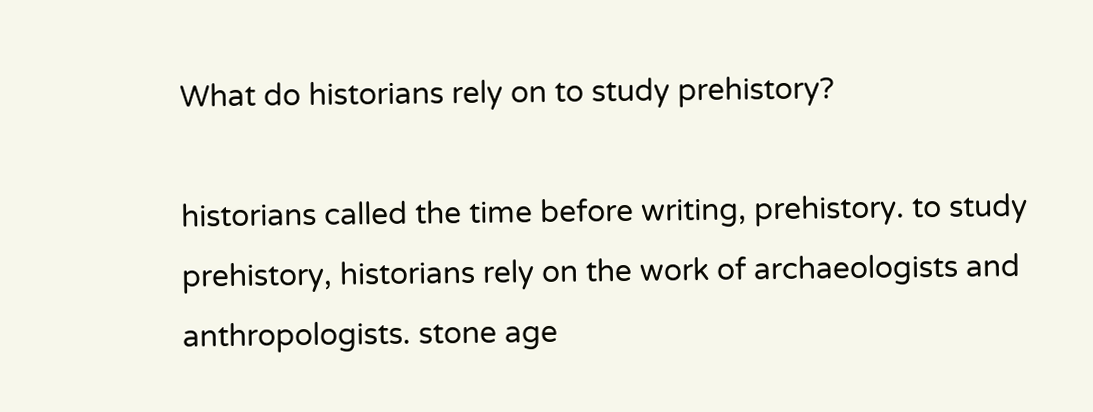What do historians rely on to study prehistory?

historians called the time before writing, prehistory. to study prehistory, historians rely on the work of archaeologists and anthropologists. stone age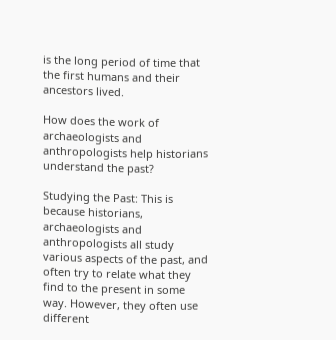is the long period of time that the first humans and their ancestors lived.

How does the work of archaeologists and anthropologists help historians understand the past?

Studying the Past: This is because historians, archaeologists and anthropologists all study various aspects of the past, and often try to relate what they find to the present in some way. However, they often use different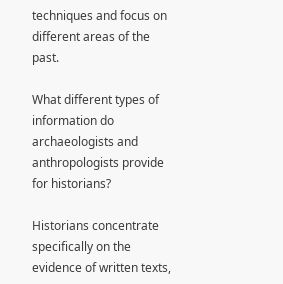techniques and focus on different areas of the past.

What different types of information do archaeologists and anthropologists provide for historians?

Historians concentrate specifically on the evidence of written texts,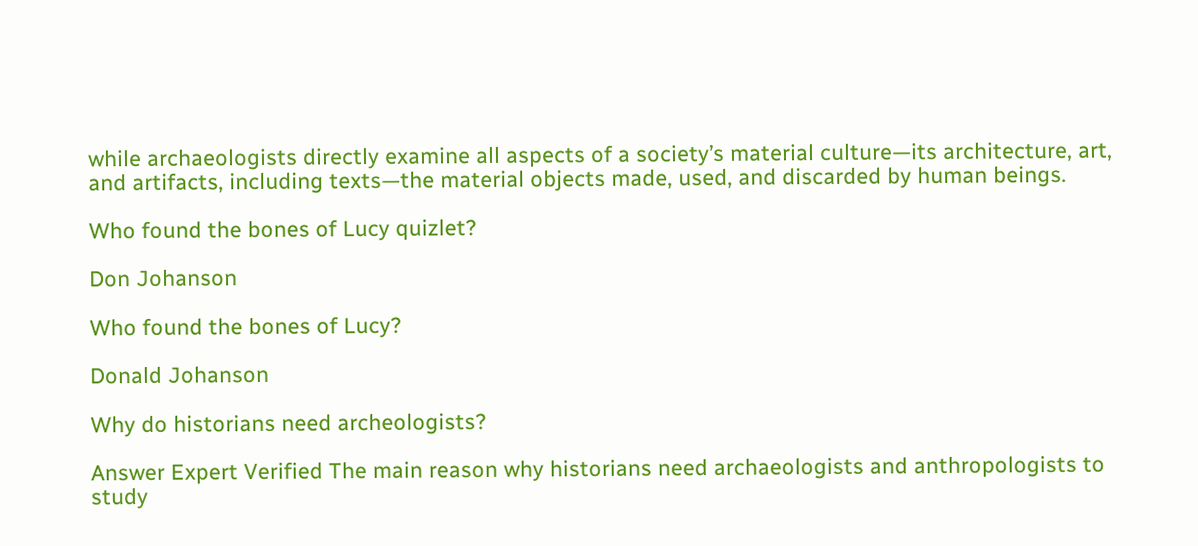while archaeologists directly examine all aspects of a society’s material culture—its architecture, art, and artifacts, including texts—the material objects made, used, and discarded by human beings.

Who found the bones of Lucy quizlet?

Don Johanson

Who found the bones of Lucy?

Donald Johanson

Why do historians need archeologists?

Answer Expert Verified The main reason why historians need archaeologists and anthropologists to study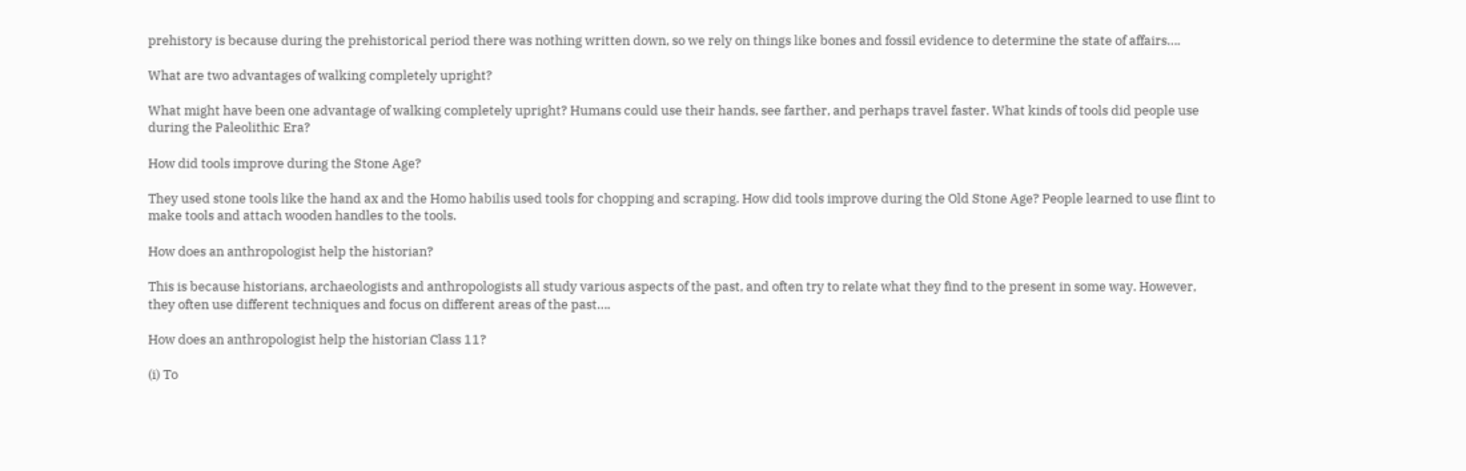prehistory is because during the prehistorical period there was nothing written down, so we rely on things like bones and fossil evidence to determine the state of affairs….

What are two advantages of walking completely upright?

What might have been one advantage of walking completely upright? Humans could use their hands, see farther, and perhaps travel faster. What kinds of tools did people use during the Paleolithic Era?

How did tools improve during the Stone Age?

They used stone tools like the hand ax and the Homo habilis used tools for chopping and scraping. How did tools improve during the Old Stone Age? People learned to use flint to make tools and attach wooden handles to the tools.

How does an anthropologist help the historian?

This is because historians, archaeologists and anthropologists all study various aspects of the past, and often try to relate what they find to the present in some way. However, they often use different techniques and focus on different areas of the past….

How does an anthropologist help the historian Class 11?

(i) To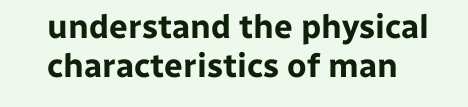understand the physical characteristics of man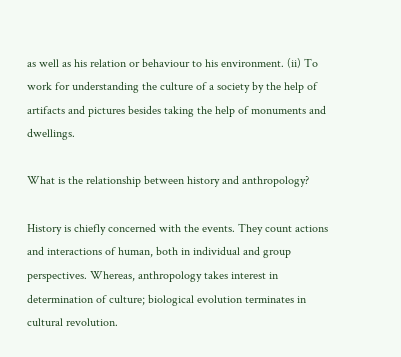as well as his relation or behaviour to his environment. (ii) To work for understanding the culture of a society by the help of artifacts and pictures besides taking the help of monuments and dwellings.

What is the relationship between history and anthropology?

History is chiefly concerned with the events. They count actions and interactions of human, both in individual and group perspectives. Whereas, anthropology takes interest in determination of culture; biological evolution terminates in cultural revolution.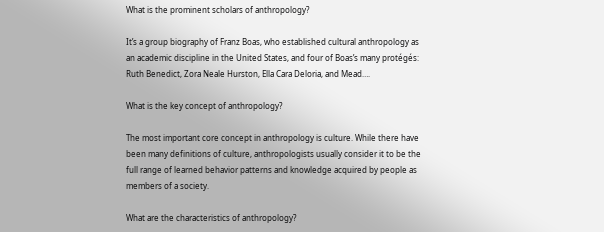What is the prominent scholars of anthropology?

It’s a group biography of Franz Boas, who established cultural anthropology as an academic discipline in the United States, and four of Boas’s many protégés: Ruth Benedict, Zora Neale Hurston, Ella Cara Deloria, and Mead….

What is the key concept of anthropology?

The most important core concept in anthropology is culture. While there have been many definitions of culture, anthropologists usually consider it to be the full range of learned behavior patterns and knowledge acquired by people as members of a society.

What are the characteristics of anthropology?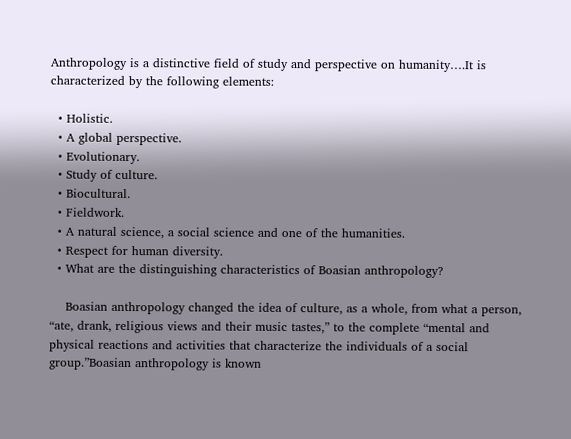Anthropology is a distinctive field of study and perspective on humanity….It is characterized by the following elements:

  • Holistic.
  • A global perspective.
  • Evolutionary.
  • Study of culture.
  • Biocultural.
  • Fieldwork.
  • A natural science, a social science and one of the humanities.
  • Respect for human diversity.
  • What are the distinguishing characteristics of Boasian anthropology?

    Boasian anthropology changed the idea of culture, as a whole, from what a person, “ate, drank, religious views and their music tastes,” to the complete “mental and physical reactions and activities that characterize the individuals of a social group.”Boasian anthropology is known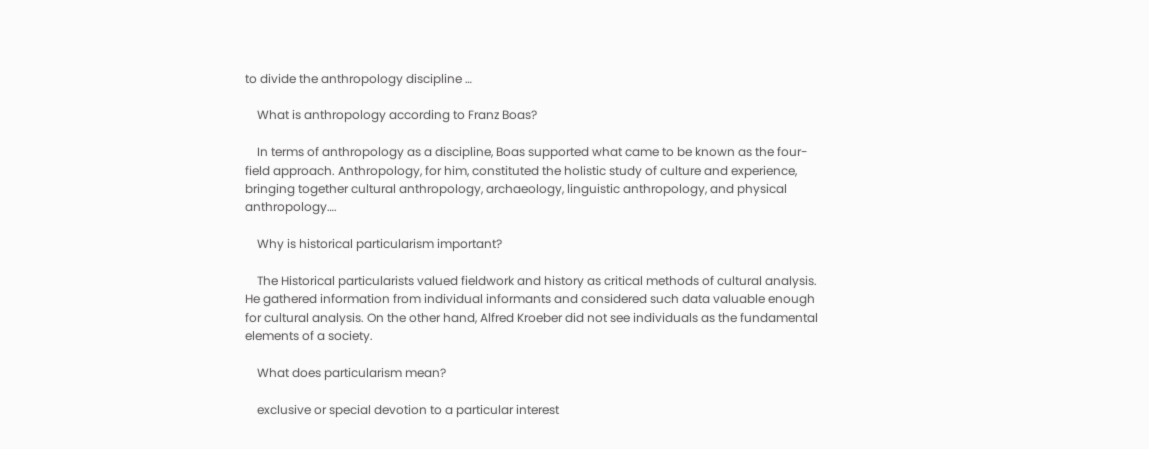to divide the anthropology discipline …

    What is anthropology according to Franz Boas?

    In terms of anthropology as a discipline, Boas supported what came to be known as the four-field approach. Anthropology, for him, constituted the holistic study of culture and experience, bringing together cultural anthropology, archaeology, linguistic anthropology, and physical anthropology….

    Why is historical particularism important?

    The Historical particularists valued fieldwork and history as critical methods of cultural analysis. He gathered information from individual informants and considered such data valuable enough for cultural analysis. On the other hand, Alfred Kroeber did not see individuals as the fundamental elements of a society.

    What does particularism mean?

    exclusive or special devotion to a particular interest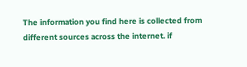The information you find here is collected from different sources across the internet. if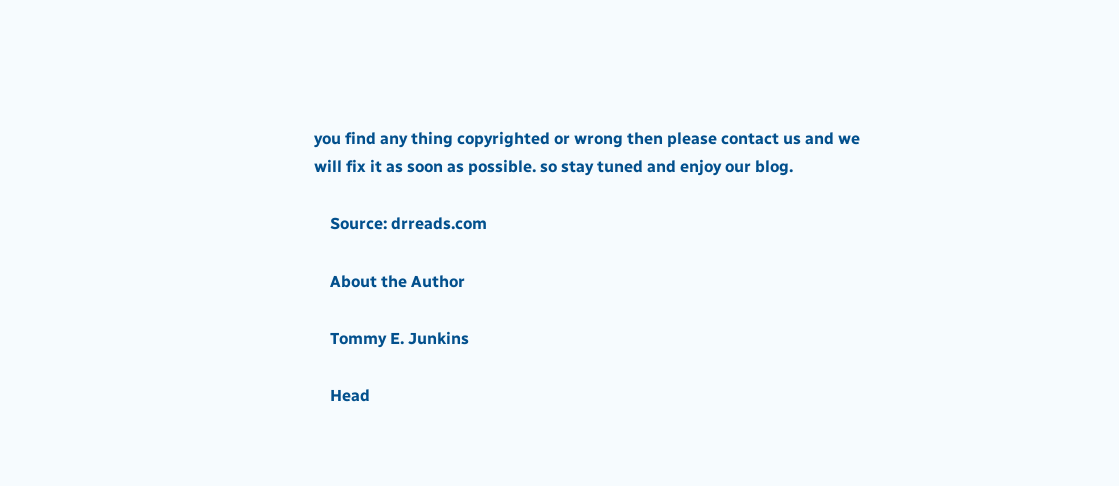you find any thing copyrighted or wrong then please contact us and we will fix it as soon as possible. so stay tuned and enjoy our blog.

    Source: drreads.com

    About the Author

    Tommy E. Junkins

    Head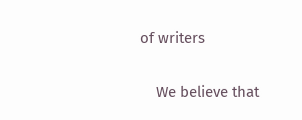of writers

    We believe that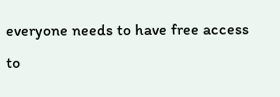everyone needs to have free access to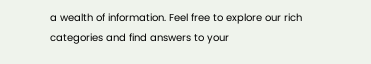a wealth of information. Feel free to explore our rich categories and find answers to your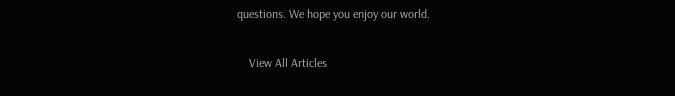questions. We hope you enjoy our world.

    View All Articles